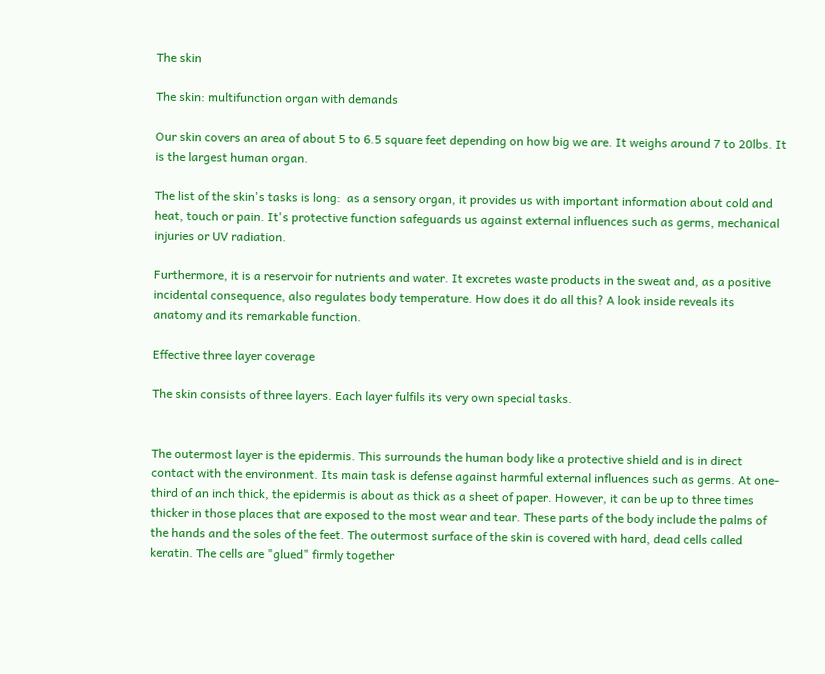The skin

The skin: multifunction organ with demands

Our skin covers an area of about 5 to 6.5 square feet depending on how big we are. It weighs around 7 to 20lbs. It is the largest human organ.

The list of the skin's tasks is long:  as a sensory organ, it provides us with important information about cold and heat, touch or pain. It's protective function safeguards us against external influences such as germs, mechanical injuries or UV radiation.

Furthermore, it is a reservoir for nutrients and water. It excretes waste products in the sweat and, as a positive incidental consequence, also regulates body temperature. How does it do all this? A look inside reveals its anatomy and its remarkable function.

Effective three layer coverage

The skin consists of three layers. Each layer fulfils its very own special tasks.


The outermost layer is the epidermis. This surrounds the human body like a protective shield and is in direct contact with the environment. Its main task is defense against harmful external influences such as germs. At one-third of an inch thick, the epidermis is about as thick as a sheet of paper. However, it can be up to three times thicker in those places that are exposed to the most wear and tear. These parts of the body include the palms of the hands and the soles of the feet. The outermost surface of the skin is covered with hard, dead cells called keratin. The cells are "glued" firmly together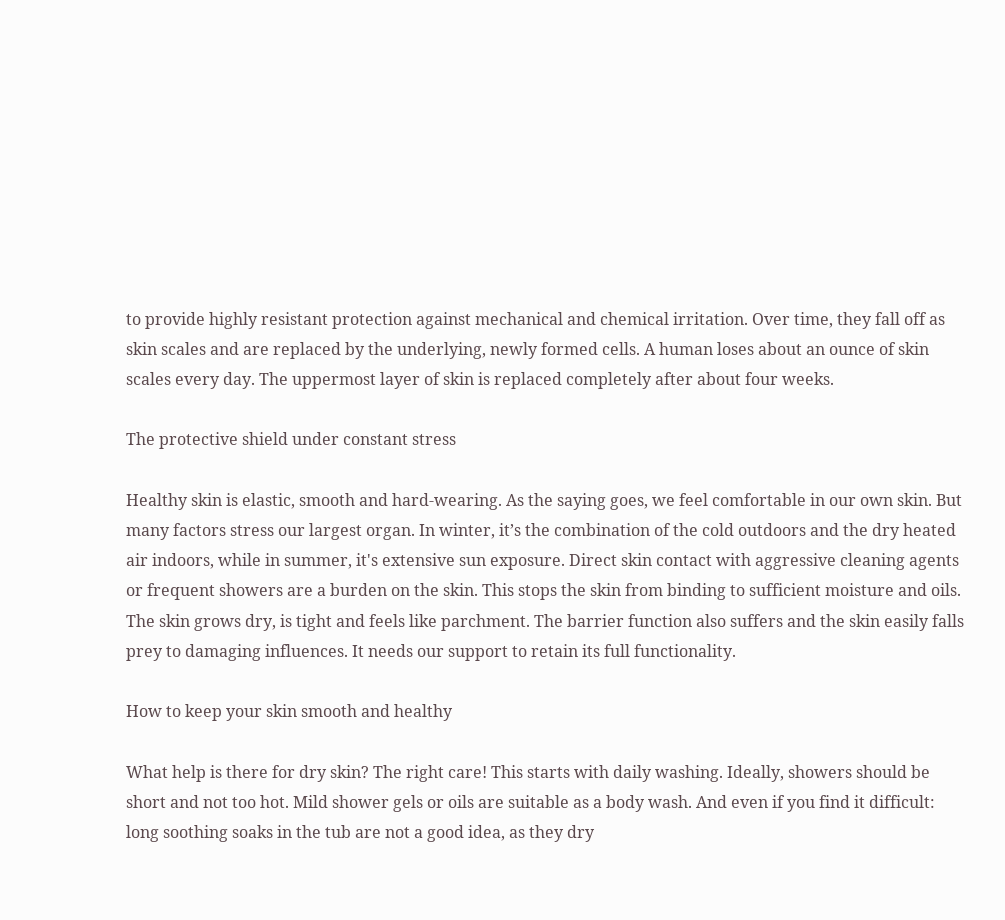to provide highly resistant protection against mechanical and chemical irritation. Over time, they fall off as skin scales and are replaced by the underlying, newly formed cells. A human loses about an ounce of skin scales every day. The uppermost layer of skin is replaced completely after about four weeks.

The protective shield under constant stress

Healthy skin is elastic, smooth and hard-wearing. As the saying goes, we feel comfortable in our own skin. But many factors stress our largest organ. In winter, it’s the combination of the cold outdoors and the dry heated air indoors, while in summer, it's extensive sun exposure. Direct skin contact with aggressive cleaning agents or frequent showers are a burden on the skin. This stops the skin from binding to sufficient moisture and oils. The skin grows dry, is tight and feels like parchment. The barrier function also suffers and the skin easily falls prey to damaging influences. It needs our support to retain its full functionality.

How to keep your skin smooth and healthy

What help is there for dry skin? The right care! This starts with daily washing. Ideally, showers should be short and not too hot. Mild shower gels or oils are suitable as a body wash. And even if you find it difficult: long soothing soaks in the tub are not a good idea, as they dry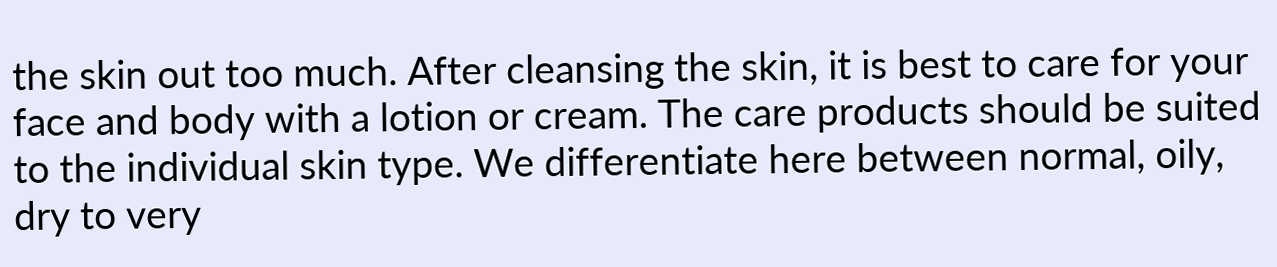the skin out too much. After cleansing the skin, it is best to care for your face and body with a lotion or cream. The care products should be suited to the individual skin type. We differentiate here between normal, oily, dry to very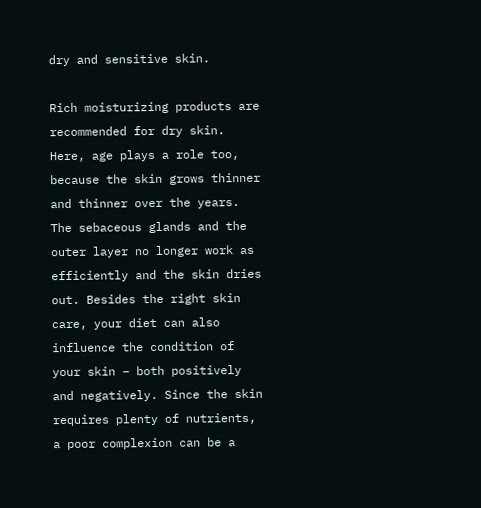dry and sensitive skin.

Rich moisturizing products are recommended for dry skin. Here, age plays a role too, because the skin grows thinner and thinner over the years. The sebaceous glands and the outer layer no longer work as efficiently and the skin dries out. Besides the right skin care, your diet can also influence the condition of your skin – both positively and negatively. Since the skin requires plenty of nutrients, a poor complexion can be a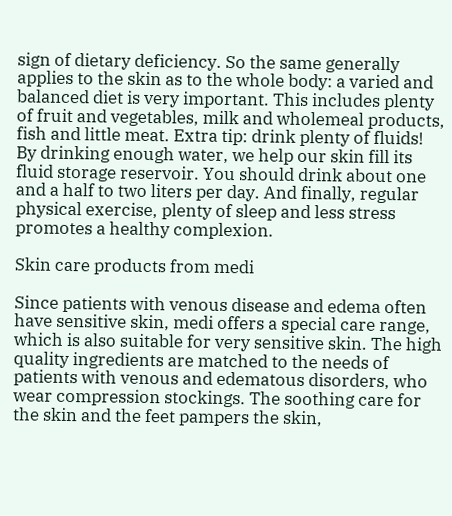sign of dietary deficiency. So the same generally applies to the skin as to the whole body: a varied and balanced diet is very important. This includes plenty of fruit and vegetables, milk and wholemeal products, fish and little meat. Extra tip: drink plenty of fluids! By drinking enough water, we help our skin fill its fluid storage reservoir. You should drink about one and a half to two liters per day. And finally, regular physical exercise, plenty of sleep and less stress promotes a healthy complexion.

Skin care products from medi

Since patients with venous disease and edema often have sensitive skin, medi offers a special care range, which is also suitable for very sensitive skin. The high quality ingredients are matched to the needs of patients with venous and edematous disorders, who wear compression stockings. The soothing care for the skin and the feet pampers the skin,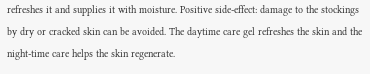refreshes it and supplies it with moisture. Positive side-effect: damage to the stockings by dry or cracked skin can be avoided. The daytime care gel refreshes the skin and the night-time care helps the skin regenerate.